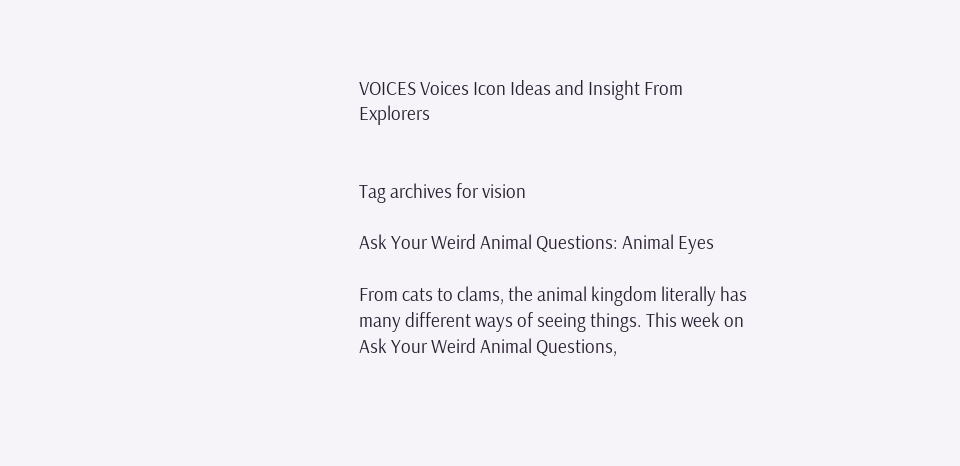VOICES Voices Icon Ideas and Insight From Explorers


Tag archives for vision

Ask Your Weird Animal Questions: Animal Eyes

From cats to clams, the animal kingdom literally has many different ways of seeing things. This week on Ask Your Weird Animal Questions,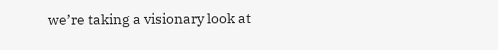we’re taking a visionary look at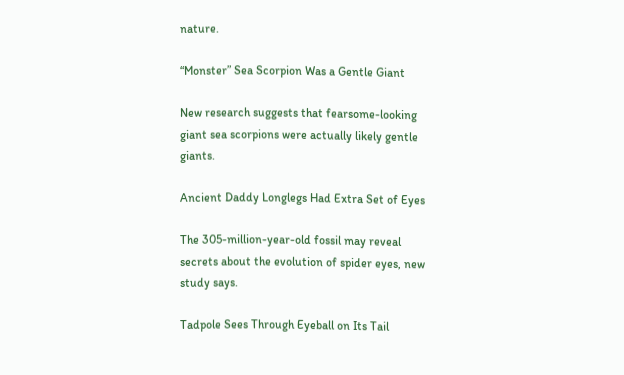nature.

“Monster” Sea Scorpion Was a Gentle Giant

New research suggests that fearsome-looking giant sea scorpions were actually likely gentle giants.

Ancient Daddy Longlegs Had Extra Set of Eyes

The 305-million-year-old fossil may reveal secrets about the evolution of spider eyes, new study says.

Tadpole Sees Through Eyeball on Its Tail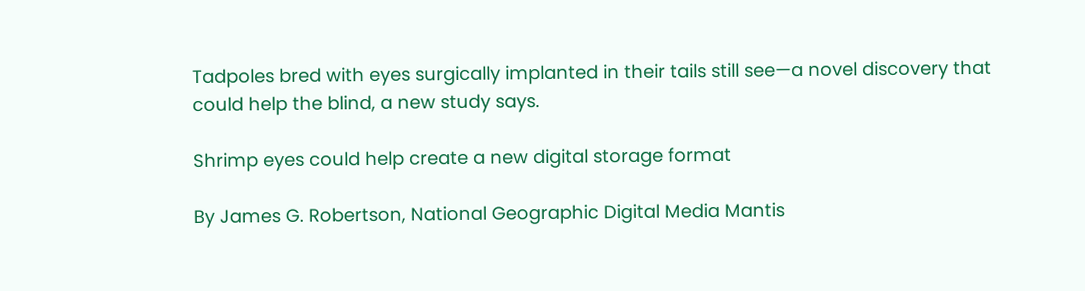Tadpoles bred with eyes surgically implanted in their tails still see—a novel discovery that could help the blind, a new study says.

Shrimp eyes could help create a new digital storage format

By James G. Robertson, National Geographic Digital Media Mantis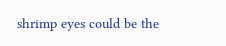shrimp eyes could be the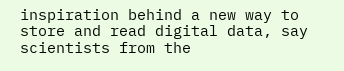inspiration behind a new way to store and read digital data, say scientists from the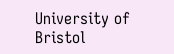University of Bristol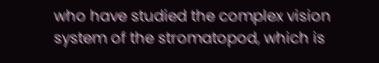who have studied the complex vision system of the stromatopod, which is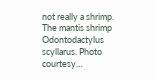not really a shrimp. The mantis shrimp Odontodactylus scyllarus. Photo courtesy…